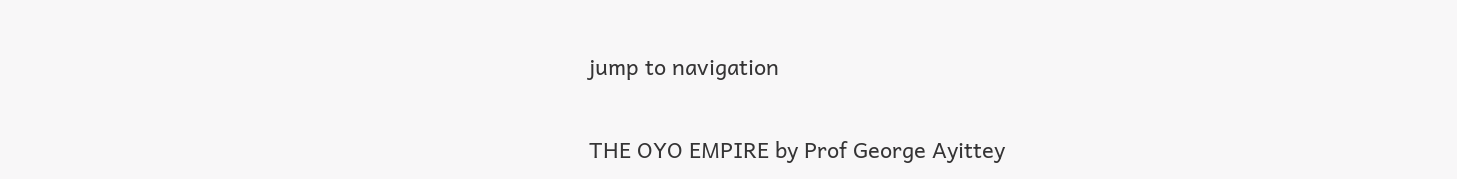jump to navigation

THE OYO EMPIRE by Prof George Ayittey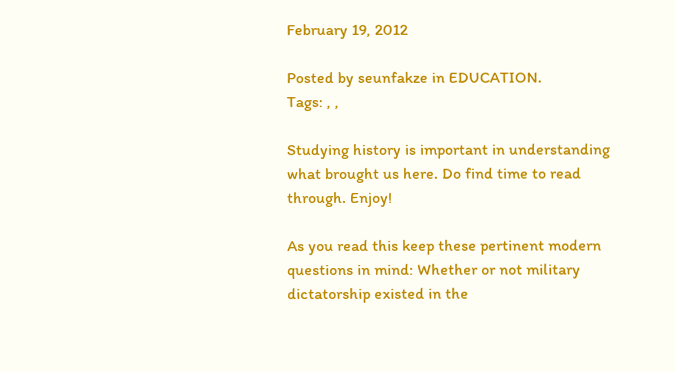February 19, 2012

Posted by seunfakze in EDUCATION.
Tags: , ,

Studying history is important in understanding what brought us here. Do find time to read through. Enjoy!

As you read this keep these pertinent modern questions in mind: Whether or not military dictatorship existed in the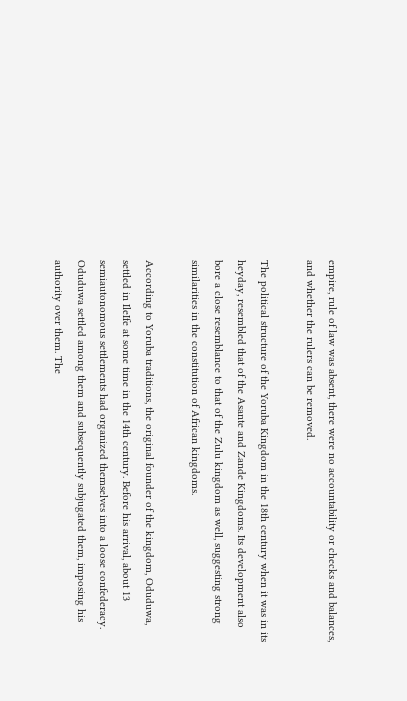empire, rule of law was absent, there were no accountability or checks and balances, and whether the rulers can be removed.

The political structure of the Yoruba Kingdom in the 18th century when it was in its heyday, resembled that of the Asante and Zande Kingdoms. Its development also bore a close resemblance to that of the Zulu kingdom as well, suggesting strong similarities in the constitution of African kingdoms.

According to Yoruba traditions, the original founder of the kingdom, Oduduwa, settled in IleIfe at some time in the 14th century. Before his arrival, about 13 semiautonomous settlements had organized themselves into a loose confederacy. Oduduwa settled among them and subsequently subjugated them, imposing his authority over them. The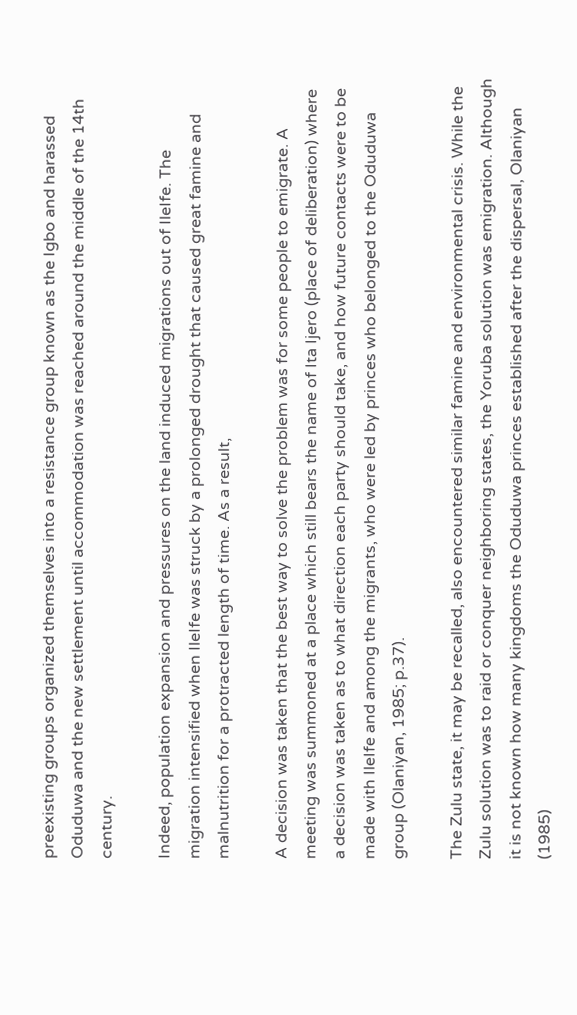preexisting groups organized themselves into a resistance group known as the Igbo and harassed Oduduwa and the new settlement until accommodation was reached around the middle of the 14th century.

Indeed, population expansion and pressures on the land induced migrations out of IleIfe. The migration intensified when IleIfe was struck by a prolonged drought that caused great famine and malnutrition for a protracted length of time. As a result,

A decision was taken that the best way to solve the problem was for some people to emigrate. A meeting was summoned at a place which still bears the name of Ita Ijero (place of deliberation) where a decision was taken as to what direction each party should take, and how future contacts were to be made with IleIfe and among the migrants, who were led by princes who belonged to the Oduduwa group (Olaniyan, 1985; p.37).

The Zulu state, it may be recalled, also encountered similar famine and environmental crisis. While the Zulu solution was to raid or conquer neighboring states, the Yoruba solution was emigration. Although it is not known how many kingdoms the Oduduwa princes established after the dispersal, Olaniyan (1985)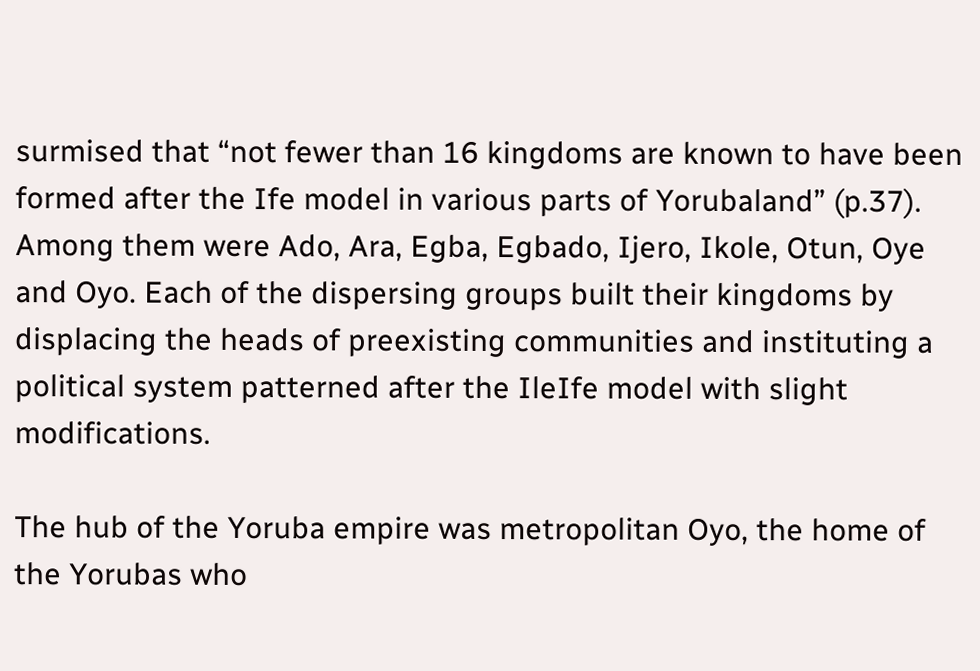surmised that “not fewer than 16 kingdoms are known to have been formed after the Ife model in various parts of Yorubaland” (p.37). Among them were Ado, Ara, Egba, Egbado, Ijero, Ikole, Otun, Oye and Oyo. Each of the dispersing groups built their kingdoms by displacing the heads of preexisting communities and instituting a political system patterned after the IleIfe model with slight modifications.

The hub of the Yoruba empire was metropolitan Oyo, the home of the Yorubas who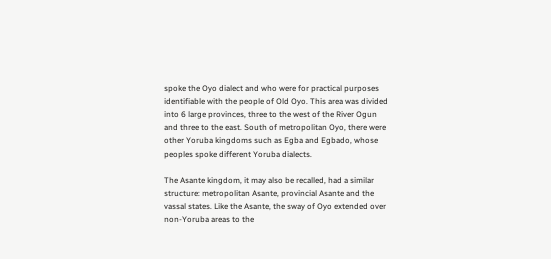spoke the Oyo dialect and who were for practical purposes identifiable with the people of Old Oyo. This area was divided into 6 large provinces, three to the west of the River Ogun and three to the east. South of metropolitan Oyo, there were other Yoruba kingdoms such as Egba and Egbado, whose peoples spoke different Yoruba dialects.

The Asante kingdom, it may also be recalled, had a similar structure: metropolitan Asante, provincial Asante and the vassal states. Like the Asante, the sway of Oyo extended over non-Yoruba areas to the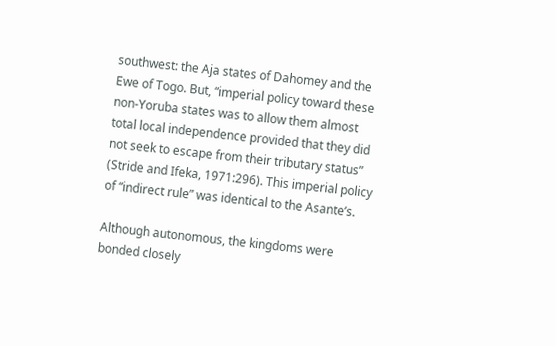southwest: the Aja states of Dahomey and the Ewe of Togo. But, “imperial policy toward these non-Yoruba states was to allow them almost total local independence provided that they did not seek to escape from their tributary status” (Stride and Ifeka, 1971:296). This imperial policy of “indirect rule” was identical to the Asante’s.

Although autonomous, the kingdoms were bonded closely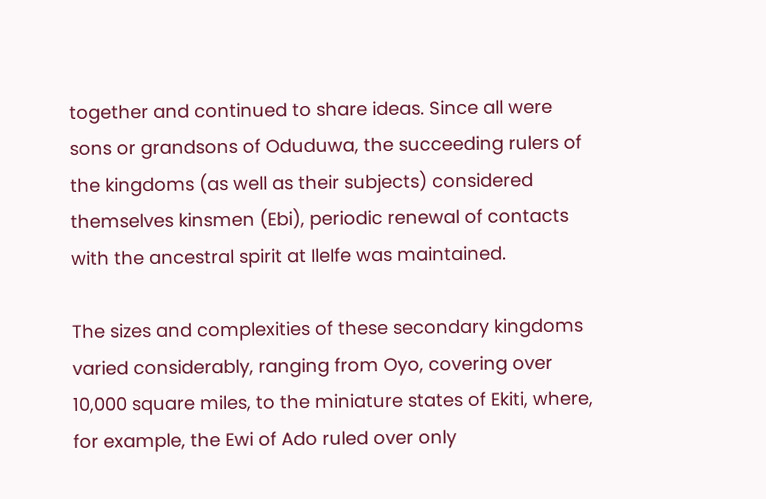together and continued to share ideas. Since all were sons or grandsons of Oduduwa, the succeeding rulers of the kingdoms (as well as their subjects) considered themselves kinsmen (Ebi), periodic renewal of contacts with the ancestral spirit at IleIfe was maintained.

The sizes and complexities of these secondary kingdoms varied considerably, ranging from Oyo, covering over 10,000 square miles, to the miniature states of Ekiti, where, for example, the Ewi of Ado ruled over only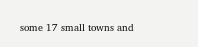some 17 small towns and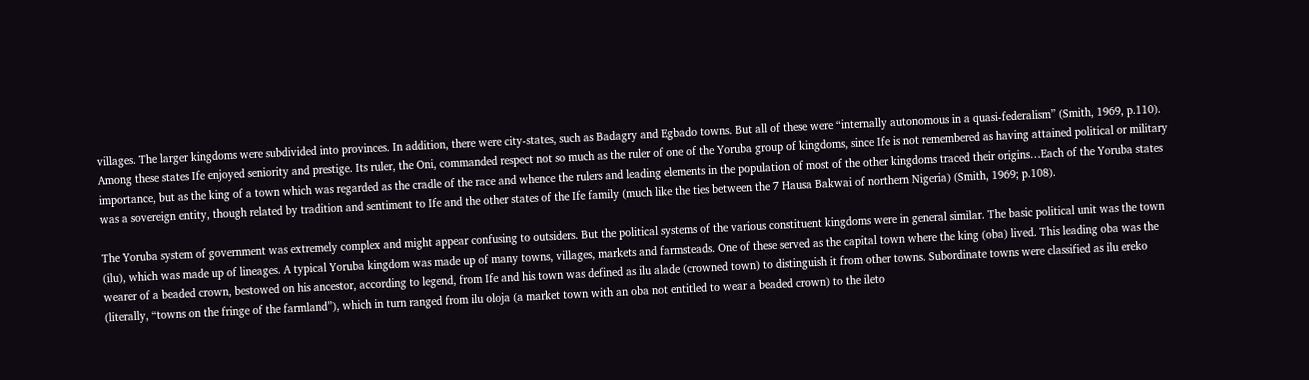villages. The larger kingdoms were subdivided into provinces. In addition, there were city-states, such as Badagry and Egbado towns. But all of these were “internally autonomous in a quasi-federalism” (Smith, 1969, p.110).
Among these states Ife enjoyed seniority and prestige. Its ruler, the Oni, commanded respect not so much as the ruler of one of the Yoruba group of kingdoms, since Ife is not remembered as having attained political or military importance, but as the king of a town which was regarded as the cradle of the race and whence the rulers and leading elements in the population of most of the other kingdoms traced their origins…Each of the Yoruba states was a sovereign entity, though related by tradition and sentiment to Ife and the other states of the Ife family (much like the ties between the 7 Hausa Bakwai of northern Nigeria) (Smith, 1969; p.108).

The Yoruba system of government was extremely complex and might appear confusing to outsiders. But the political systems of the various constituent kingdoms were in general similar. The basic political unit was the town (ilu), which was made up of lineages. A typical Yoruba kingdom was made up of many towns, villages, markets and farmsteads. One of these served as the capital town where the king (oba) lived. This leading oba was the wearer of a beaded crown, bestowed on his ancestor, according to legend, from Ife and his town was defined as ilu alade (crowned town) to distinguish it from other towns. Subordinate towns were classified as ilu ereko (literally, “towns on the fringe of the farmland”), which in turn ranged from ilu oloja (a market town with an oba not entitled to wear a beaded crown) to the ileto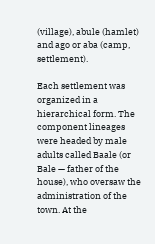(village), abule (hamlet) and ago or aba (camp, settlement).

Each settlement was organized in a hierarchical form. The component lineages were headed by male adults called Baale (or Bale — father of the house), who oversaw the administration of the town. At the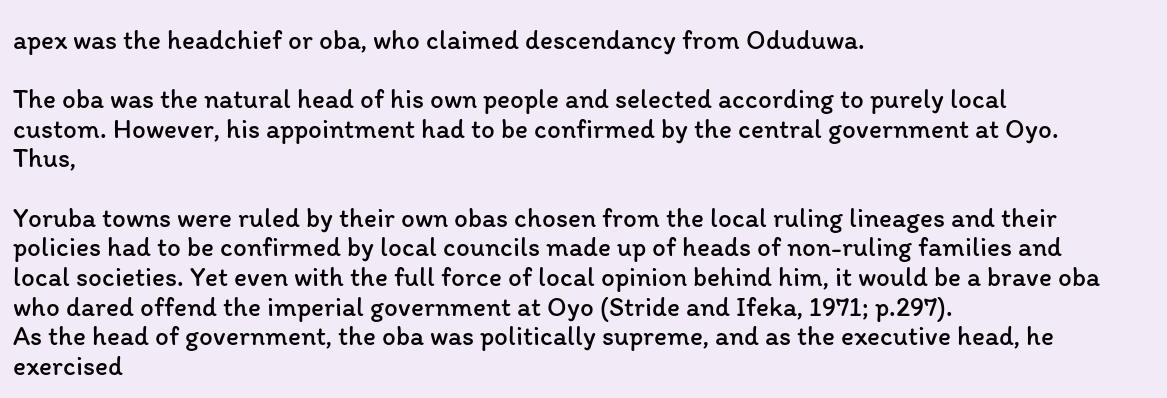apex was the headchief or oba, who claimed descendancy from Oduduwa.

The oba was the natural head of his own people and selected according to purely local custom. However, his appointment had to be confirmed by the central government at Oyo. Thus,

Yoruba towns were ruled by their own obas chosen from the local ruling lineages and their policies had to be confirmed by local councils made up of heads of non-ruling families and local societies. Yet even with the full force of local opinion behind him, it would be a brave oba who dared offend the imperial government at Oyo (Stride and Ifeka, 1971; p.297).
As the head of government, the oba was politically supreme, and as the executive head, he exercised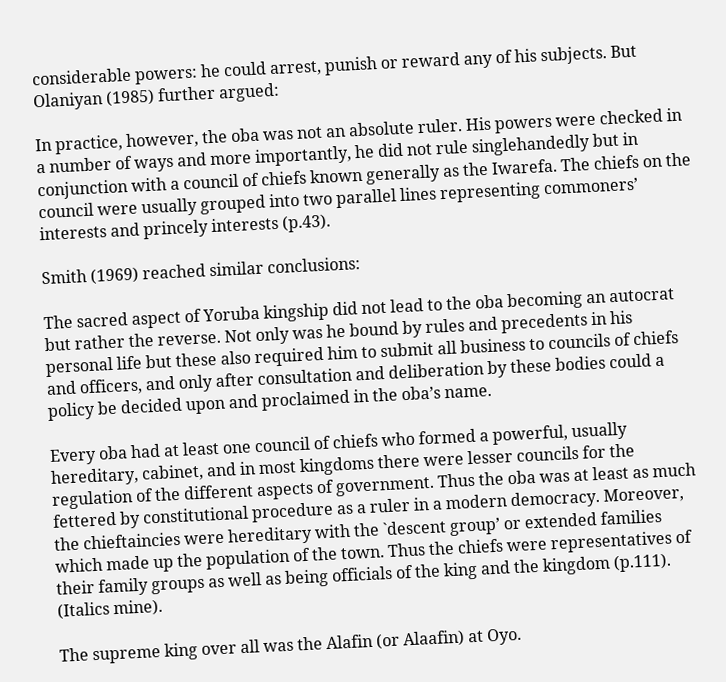considerable powers: he could arrest, punish or reward any of his subjects. But Olaniyan (1985) further argued:

In practice, however, the oba was not an absolute ruler. His powers were checked in a number of ways and more importantly, he did not rule singlehandedly but in conjunction with a council of chiefs known generally as the Iwarefa. The chiefs on the council were usually grouped into two parallel lines representing commoners’ interests and princely interests (p.43).

Smith (1969) reached similar conclusions:

The sacred aspect of Yoruba kingship did not lead to the oba becoming an autocrat but rather the reverse. Not only was he bound by rules and precedents in his personal life but these also required him to submit all business to councils of chiefs and officers, and only after consultation and deliberation by these bodies could a policy be decided upon and proclaimed in the oba’s name.

Every oba had at least one council of chiefs who formed a powerful, usually hereditary, cabinet, and in most kingdoms there were lesser councils for the regulation of the different aspects of government. Thus the oba was at least as much fettered by constitutional procedure as a ruler in a modern democracy. Moreover, the chieftaincies were hereditary with the `descent group’ or extended families which made up the population of the town. Thus the chiefs were representatives of their family groups as well as being officials of the king and the kingdom (p.111). (Italics mine).

The supreme king over all was the Alafin (or Alaafin) at Oyo.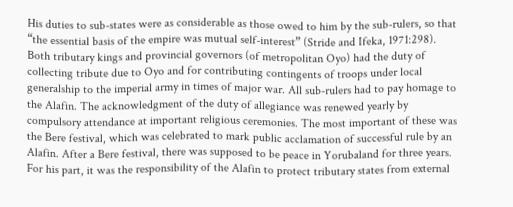His duties to sub-states were as considerable as those owed to him by the sub-rulers, so that “the essential basis of the empire was mutual self-interest” (Stride and Ifeka, 1971:298). Both tributary kings and provincial governors (of metropolitan Oyo) had the duty of collecting tribute due to Oyo and for contributing contingents of troops under local generalship to the imperial army in times of major war. All sub-rulers had to pay homage to the Alafin. The acknowledgment of the duty of allegiance was renewed yearly by compulsory attendance at important religious ceremonies. The most important of these was the Bere festival, which was celebrated to mark public acclamation of successful rule by an Alafin. After a Bere festival, there was supposed to be peace in Yorubaland for three years.
For his part, it was the responsibility of the Alafin to protect tributary states from external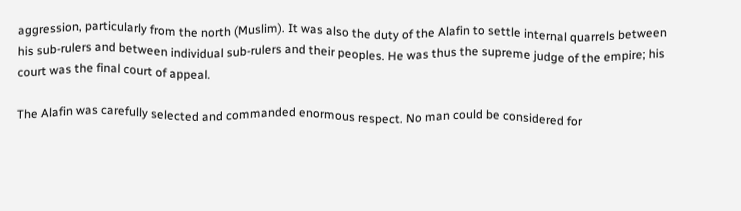aggression, particularly from the north (Muslim). It was also the duty of the Alafin to settle internal quarrels between his sub-rulers and between individual sub-rulers and their peoples. He was thus the supreme judge of the empire; his court was the final court of appeal.

The Alafin was carefully selected and commanded enormous respect. No man could be considered for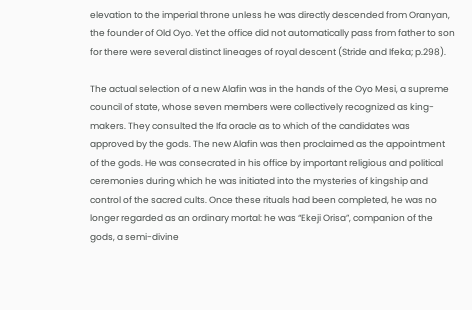elevation to the imperial throne unless he was directly descended from Oranyan, the founder of Old Oyo. Yet the office did not automatically pass from father to son for there were several distinct lineages of royal descent (Stride and Ifeka; p.298).

The actual selection of a new Alafin was in the hands of the Oyo Mesi, a supreme council of state, whose seven members were collectively recognized as king-makers. They consulted the Ifa oracle as to which of the candidates was approved by the gods. The new Alafin was then proclaimed as the appointment of the gods. He was consecrated in his office by important religious and political ceremonies during which he was initiated into the mysteries of kingship and control of the sacred cults. Once these rituals had been completed, he was no longer regarded as an ordinary mortal: he was “Ekeji Orisa”, companion of the gods, a semi-divine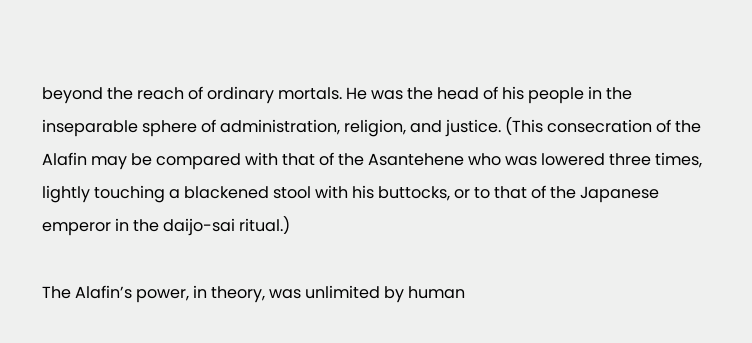beyond the reach of ordinary mortals. He was the head of his people in the inseparable sphere of administration, religion, and justice. (This consecration of the Alafin may be compared with that of the Asantehene who was lowered three times, lightly touching a blackened stool with his buttocks, or to that of the Japanese emperor in the daijo-sai ritual.)

The Alafin’s power, in theory, was unlimited by human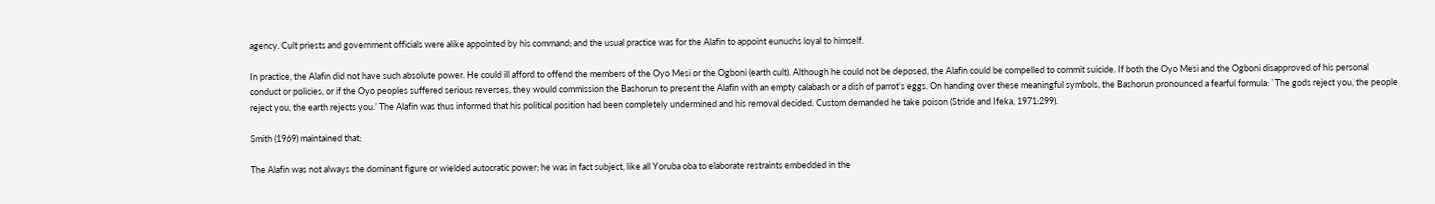agency. Cult priests and government officials were alike appointed by his command; and the usual practice was for the Alafin to appoint eunuchs loyal to himself.

In practice, the Alafin did not have such absolute power. He could ill afford to offend the members of the Oyo Mesi or the Ogboni (earth cult). Although he could not be deposed, the Alafin could be compelled to commit suicide. If both the Oyo Mesi and the Ogboni disapproved of his personal conduct or policies, or if the Oyo peoples suffered serious reverses, they would commission the Bashorun to present the Alafin with an empty calabash or a dish of parrot’s eggs. On handing over these meaningful symbols, the Bashorun pronounced a fearful formula: `The gods reject you, the people reject you, the earth rejects you.’ The Alafin was thus informed that his political position had been completely undermined and his removal decided. Custom demanded he take poison (Stride and Ifeka, 1971:299).

Smith (1969) maintained that:

The Alafin was not always the dominant figure or wielded autocratic power; he was in fact subject, like all Yoruba oba to elaborate restraints embedded in the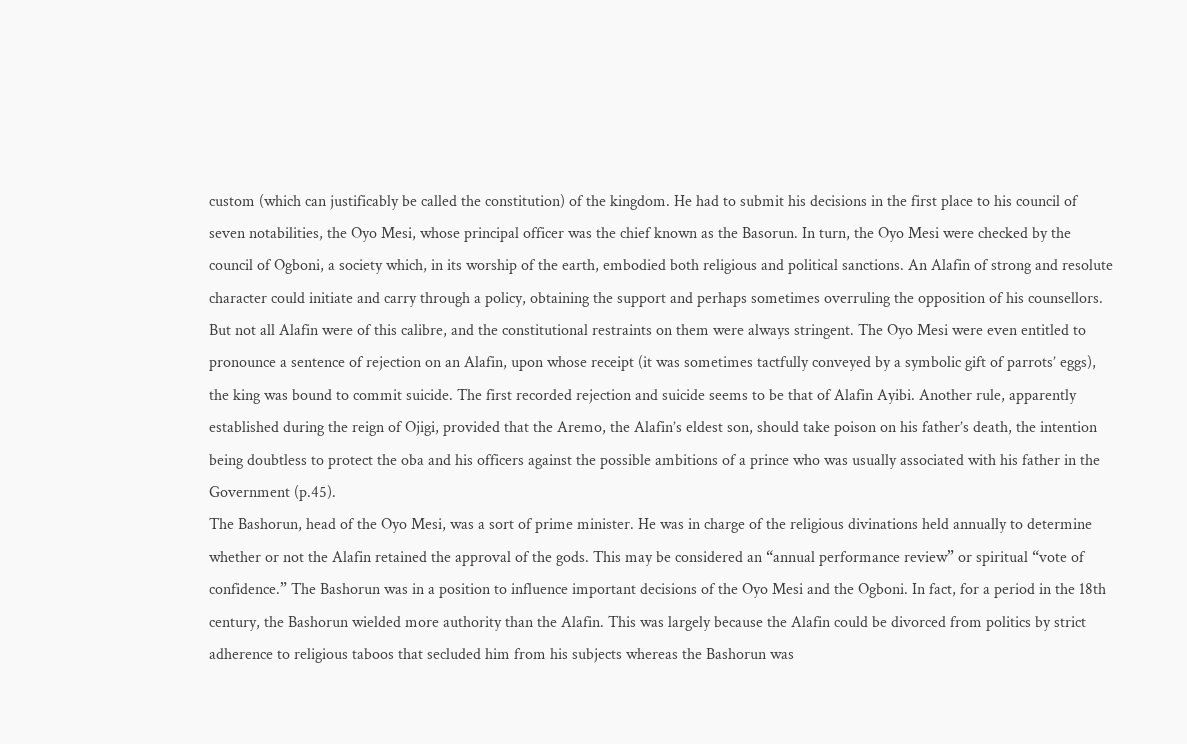custom (which can justificably be called the constitution) of the kingdom. He had to submit his decisions in the first place to his council of seven notabilities, the Oyo Mesi, whose principal officer was the chief known as the Basorun. In turn, the Oyo Mesi were checked by the council of Ogboni, a society which, in its worship of the earth, embodied both religious and political sanctions. An Alafin of strong and resolute character could initiate and carry through a policy, obtaining the support and perhaps sometimes overruling the opposition of his counsellors. But not all Alafin were of this calibre, and the constitutional restraints on them were always stringent. The Oyo Mesi were even entitled to pronounce a sentence of rejection on an Alafin, upon whose receipt (it was sometimes tactfully conveyed by a symbolic gift of parrots’ eggs), the king was bound to commit suicide. The first recorded rejection and suicide seems to be that of Alafin Ayibi. Another rule, apparently established during the reign of Ojigi, provided that the Aremo, the Alafin’s eldest son, should take poison on his father’s death, the intention being doubtless to protect the oba and his officers against the possible ambitions of a prince who was usually associated with his father in the Government (p.45).
The Bashorun, head of the Oyo Mesi, was a sort of prime minister. He was in charge of the religious divinations held annually to determine whether or not the Alafin retained the approval of the gods. This may be considered an “annual performance review” or spiritual “vote of confidence.” The Bashorun was in a position to influence important decisions of the Oyo Mesi and the Ogboni. In fact, for a period in the 18th century, the Bashorun wielded more authority than the Alafin. This was largely because the Alafin could be divorced from politics by strict adherence to religious taboos that secluded him from his subjects whereas the Bashorun was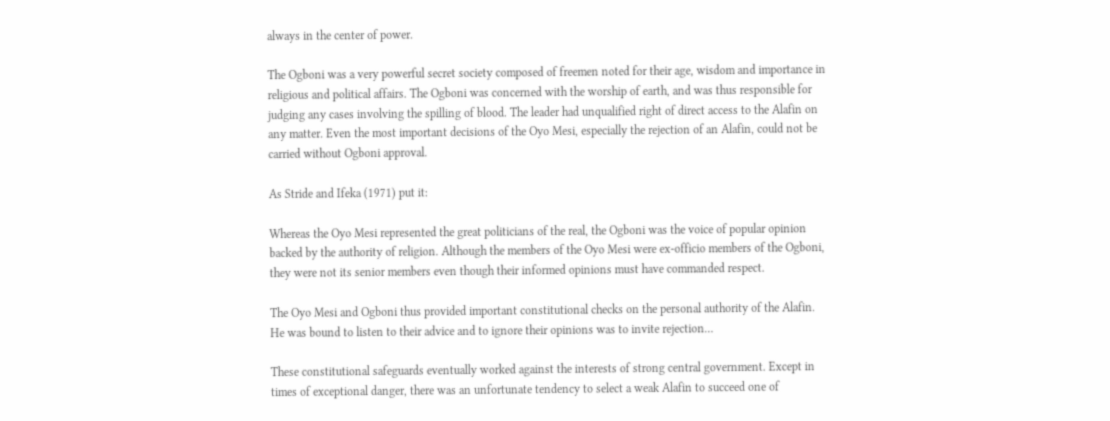always in the center of power.

The Ogboni was a very powerful secret society composed of freemen noted for their age, wisdom and importance in religious and political affairs. The Ogboni was concerned with the worship of earth, and was thus responsible for judging any cases involving the spilling of blood. The leader had unqualified right of direct access to the Alafin on any matter. Even the most important decisions of the Oyo Mesi, especially the rejection of an Alafin, could not be carried without Ogboni approval.

As Stride and Ifeka (1971) put it:

Whereas the Oyo Mesi represented the great politicians of the real, the Ogboni was the voice of popular opinion backed by the authority of religion. Although the members of the Oyo Mesi were ex-officio members of the Ogboni, they were not its senior members even though their informed opinions must have commanded respect.

The Oyo Mesi and Ogboni thus provided important constitutional checks on the personal authority of the Alafin. He was bound to listen to their advice and to ignore their opinions was to invite rejection…

These constitutional safeguards eventually worked against the interests of strong central government. Except in times of exceptional danger, there was an unfortunate tendency to select a weak Alafin to succeed one of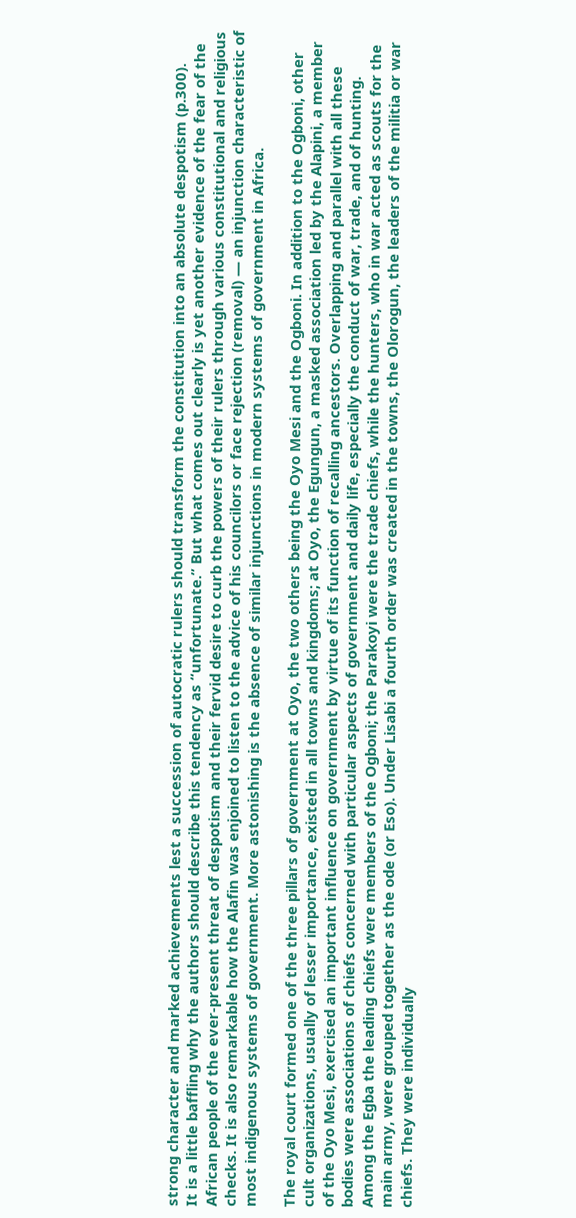strong character and marked achievements lest a succession of autocratic rulers should transform the constitution into an absolute despotism (p.300).
It is a little baffling why the authors should describe this tendency as “unfortunate.” But what comes out clearly is yet another evidence of the fear of the African people of the ever-present threat of despotism and their fervid desire to curb the powers of their rulers through various constitutional and religious checks. It is also remarkable how the Alafin was enjoined to listen to the advice of his councilors or face rejection (removal) — an injunction characteristic of most indigenous systems of government. More astonishing is the absence of similar injunctions in modern systems of government in Africa.

The royal court formed one of the three pillars of government at Oyo, the two others being the Oyo Mesi and the Ogboni. In addition to the Ogboni, other cult organizations, usually of lesser importance, existed in all towns and kingdoms; at Oyo, the Egungun, a masked association led by the Alapini, a member of the Oyo Mesi, exercised an important influence on government by virtue of its function of recalling ancestors. Overlapping and parallel with all these bodies were associations of chiefs concerned with particular aspects of government and daily life, especially the conduct of war, trade, and of hunting. Among the Egba the leading chiefs were members of the Ogboni; the Parakoyi were the trade chiefs, while the hunters, who in war acted as scouts for the main army, were grouped together as the ode (or Eso). Under Lisabi a fourth order was created in the towns, the Olorogun, the leaders of the militia or war chiefs. They were individually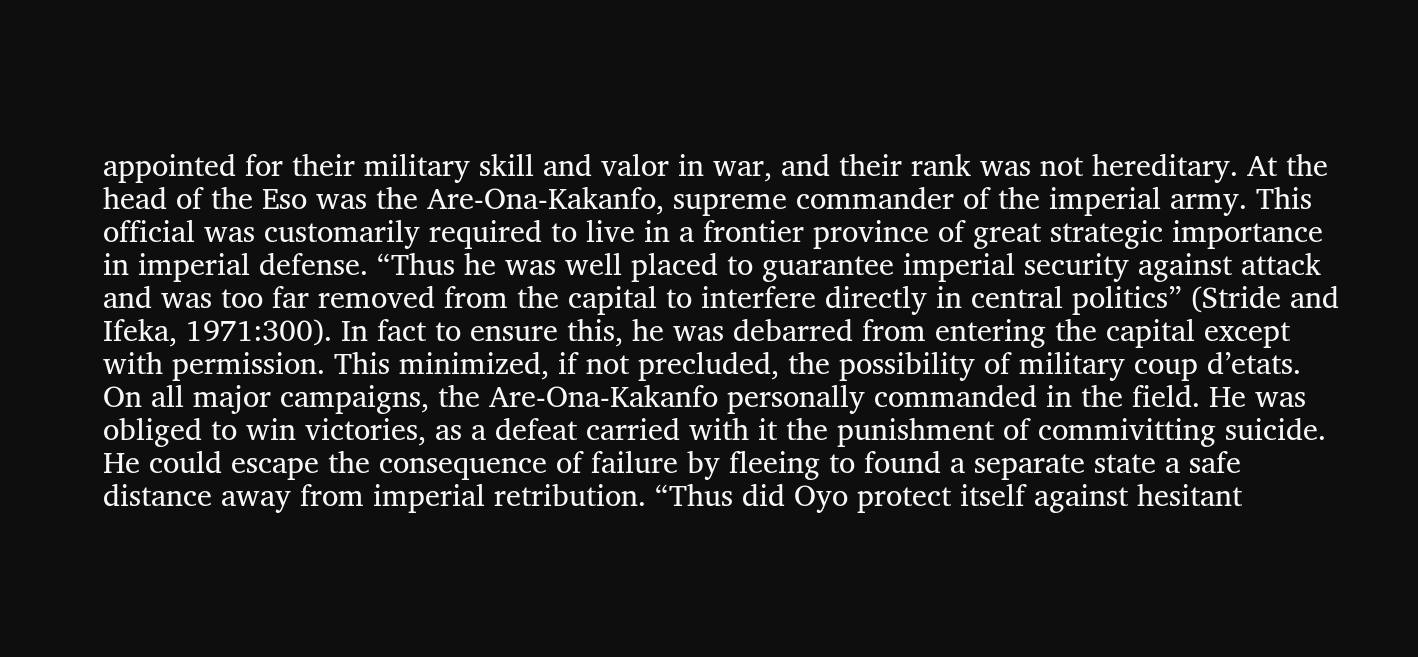appointed for their military skill and valor in war, and their rank was not hereditary. At the head of the Eso was the Are-Ona-Kakanfo, supreme commander of the imperial army. This official was customarily required to live in a frontier province of great strategic importance in imperial defense. “Thus he was well placed to guarantee imperial security against attack and was too far removed from the capital to interfere directly in central politics” (Stride and Ifeka, 1971:300). In fact to ensure this, he was debarred from entering the capital except with permission. This minimized, if not precluded, the possibility of military coup d’etats.
On all major campaigns, the Are-Ona-Kakanfo personally commanded in the field. He was obliged to win victories, as a defeat carried with it the punishment of commivitting suicide. He could escape the consequence of failure by fleeing to found a separate state a safe distance away from imperial retribution. “Thus did Oyo protect itself against hesitant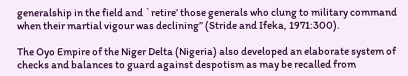generalship in the field and `retire’ those generals who clung to military command when their martial vigour was declining” (Stride and Ifeka, 1971:300).

The Oyo Empire of the Niger Delta (Nigeria) also developed an elaborate system of checks and balances to guard against despotism as may be recalled from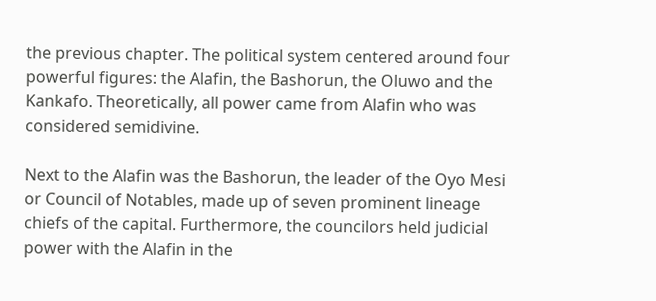the previous chapter. The political system centered around four powerful figures: the Alafin, the Bashorun, the Oluwo and the Kankafo. Theoretically, all power came from Alafin who was considered semidivine.

Next to the Alafin was the Bashorun, the leader of the Oyo Mesi or Council of Notables, made up of seven prominent lineage chiefs of the capital. Furthermore, the councilors held judicial power with the Alafin in the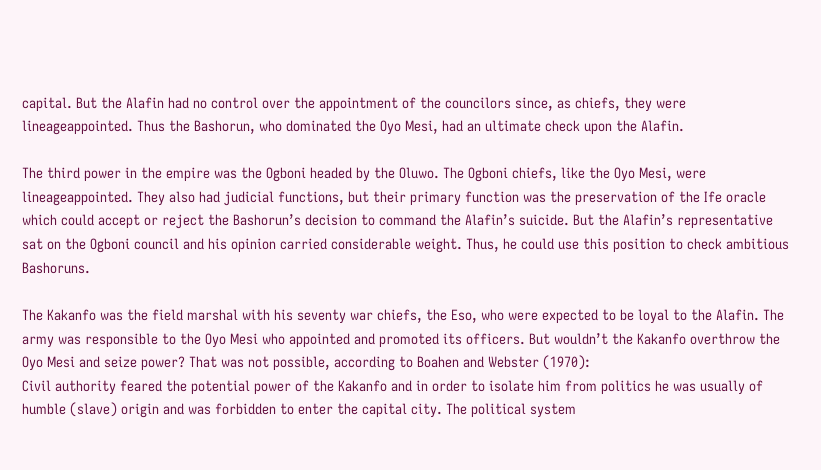capital. But the Alafin had no control over the appointment of the councilors since, as chiefs, they were lineageappointed. Thus the Bashorun, who dominated the Oyo Mesi, had an ultimate check upon the Alafin.

The third power in the empire was the Ogboni headed by the Oluwo. The Ogboni chiefs, like the Oyo Mesi, were lineageappointed. They also had judicial functions, but their primary function was the preservation of the Ife oracle which could accept or reject the Bashorun’s decision to command the Alafin’s suicide. But the Alafin’s representative sat on the Ogboni council and his opinion carried considerable weight. Thus, he could use this position to check ambitious Bashoruns.

The Kakanfo was the field marshal with his seventy war chiefs, the Eso, who were expected to be loyal to the Alafin. The army was responsible to the Oyo Mesi who appointed and promoted its officers. But wouldn’t the Kakanfo overthrow the Oyo Mesi and seize power? That was not possible, according to Boahen and Webster (1970):
Civil authority feared the potential power of the Kakanfo and in order to isolate him from politics he was usually of humble (slave) origin and was forbidden to enter the capital city. The political system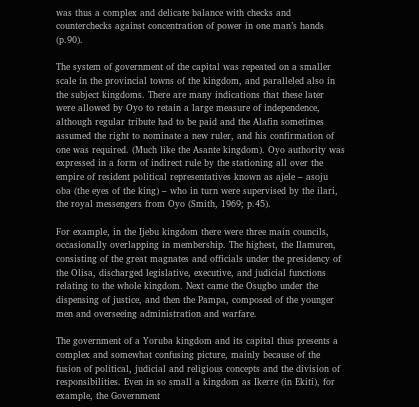was thus a complex and delicate balance with checks and counterchecks against concentration of power in one man’s hands (p.90).

The system of government of the capital was repeated on a smaller scale in the provincial towns of the kingdom, and paralleled also in the subject kingdoms. There are many indications that these later were allowed by Oyo to retain a large measure of independence, although regular tribute had to be paid and the Alafin sometimes assumed the right to nominate a new ruler, and his confirmation of one was required. (Much like the Asante kingdom). Oyo authority was expressed in a form of indirect rule by the stationing all over the empire of resident political representatives known as ajele – asoju oba (the eyes of the king) – who in turn were supervised by the ilari, the royal messengers from Oyo (Smith, 1969; p.45).

For example, in the Ijebu kingdom there were three main councils, occasionally overlapping in membership. The highest, the Ilamuren, consisting of the great magnates and officials under the presidency of the Olisa, discharged legislative, executive, and judicial functions relating to the whole kingdom. Next came the Osugbo under the dispensing of justice, and then the Pampa, composed of the younger men and overseeing administration and warfare.

The government of a Yoruba kingdom and its capital thus presents a complex and somewhat confusing picture, mainly because of the fusion of political, judicial and religious concepts and the division of responsibilities. Even in so small a kingdom as Ikerre (in Ekiti), for example, the Government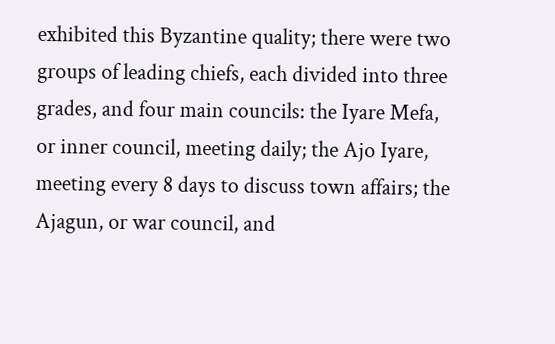exhibited this Byzantine quality; there were two groups of leading chiefs, each divided into three grades, and four main councils: the Iyare Mefa, or inner council, meeting daily; the Ajo Iyare, meeting every 8 days to discuss town affairs; the Ajagun, or war council, and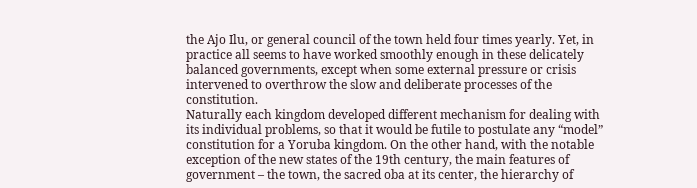the Ajo Ilu, or general council of the town held four times yearly. Yet, in practice all seems to have worked smoothly enough in these delicately balanced governments, except when some external pressure or crisis intervened to overthrow the slow and deliberate processes of the constitution.
Naturally each kingdom developed different mechanism for dealing with its individual problems, so that it would be futile to postulate any “model” constitution for a Yoruba kingdom. On the other hand, with the notable exception of the new states of the 19th century, the main features of government – the town, the sacred oba at its center, the hierarchy of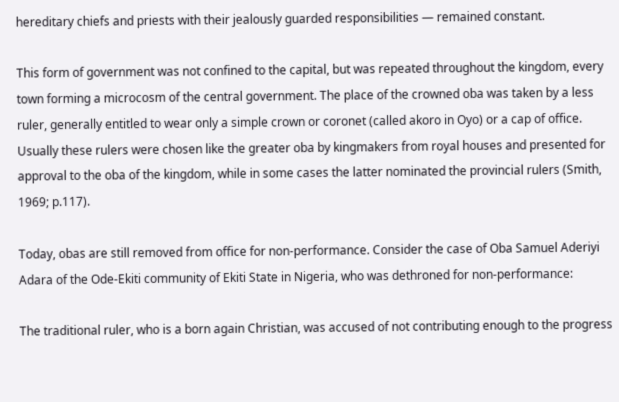hereditary chiefs and priests with their jealously guarded responsibilities — remained constant.

This form of government was not confined to the capital, but was repeated throughout the kingdom, every town forming a microcosm of the central government. The place of the crowned oba was taken by a less ruler, generally entitled to wear only a simple crown or coronet (called akoro in Oyo) or a cap of office. Usually these rulers were chosen like the greater oba by kingmakers from royal houses and presented for approval to the oba of the kingdom, while in some cases the latter nominated the provincial rulers (Smith, 1969; p.117).

Today, obas are still removed from office for non-performance. Consider the case of Oba Samuel Aderiyi Adara of the Ode-Ekiti community of Ekiti State in Nigeria, who was dethroned for non-performance:

The traditional ruler, who is a born again Christian, was accused of not contributing enough to the progress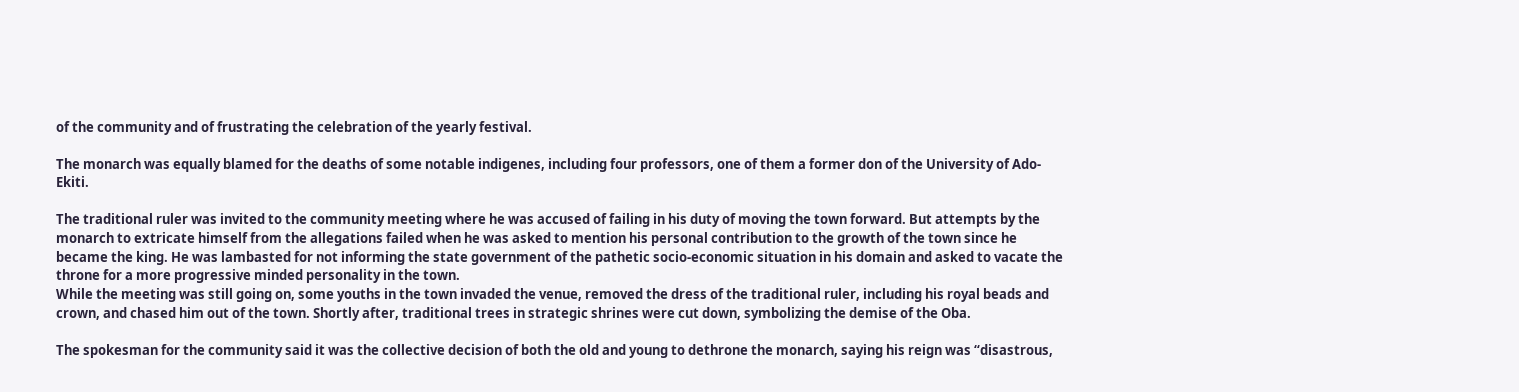of the community and of frustrating the celebration of the yearly festival.

The monarch was equally blamed for the deaths of some notable indigenes, including four professors, one of them a former don of the University of Ado-Ekiti.

The traditional ruler was invited to the community meeting where he was accused of failing in his duty of moving the town forward. But attempts by the monarch to extricate himself from the allegations failed when he was asked to mention his personal contribution to the growth of the town since he became the king. He was lambasted for not informing the state government of the pathetic socio-economic situation in his domain and asked to vacate the throne for a more progressive minded personality in the town.
While the meeting was still going on, some youths in the town invaded the venue, removed the dress of the traditional ruler, including his royal beads and crown, and chased him out of the town. Shortly after, traditional trees in strategic shrines were cut down, symbolizing the demise of the Oba.

The spokesman for the community said it was the collective decision of both the old and young to dethrone the monarch, saying his reign was “disastrous,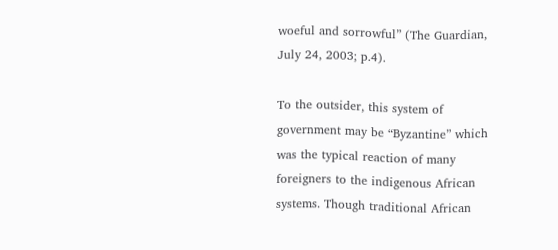woeful and sorrowful” (The Guardian, July 24, 2003; p.4).

To the outsider, this system of government may be “Byzantine” which was the typical reaction of many foreigners to the indigenous African systems. Though traditional African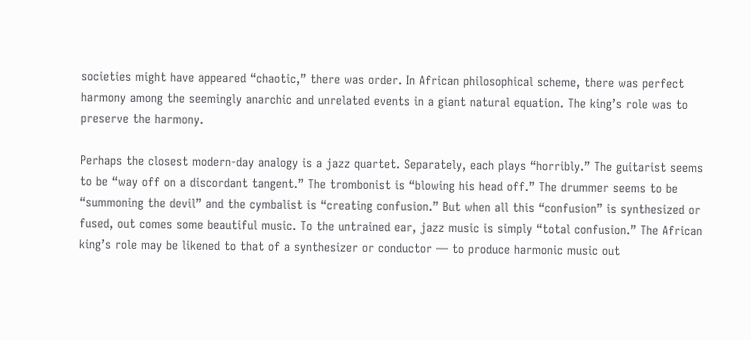societies might have appeared “chaotic,” there was order. In African philosophical scheme, there was perfect harmony among the seemingly anarchic and unrelated events in a giant natural equation. The king’s role was to preserve the harmony.

Perhaps the closest modern-day analogy is a jazz quartet. Separately, each plays “horribly.” The guitarist seems to be “way off on a discordant tangent.” The trombonist is “blowing his head off.” The drummer seems to be “summoning the devil” and the cymbalist is “creating confusion.” But when all this “confusion” is synthesized or fused, out comes some beautiful music. To the untrained ear, jazz music is simply “total confusion.” The African king’s role may be likened to that of a synthesizer or conductor — to produce harmonic music out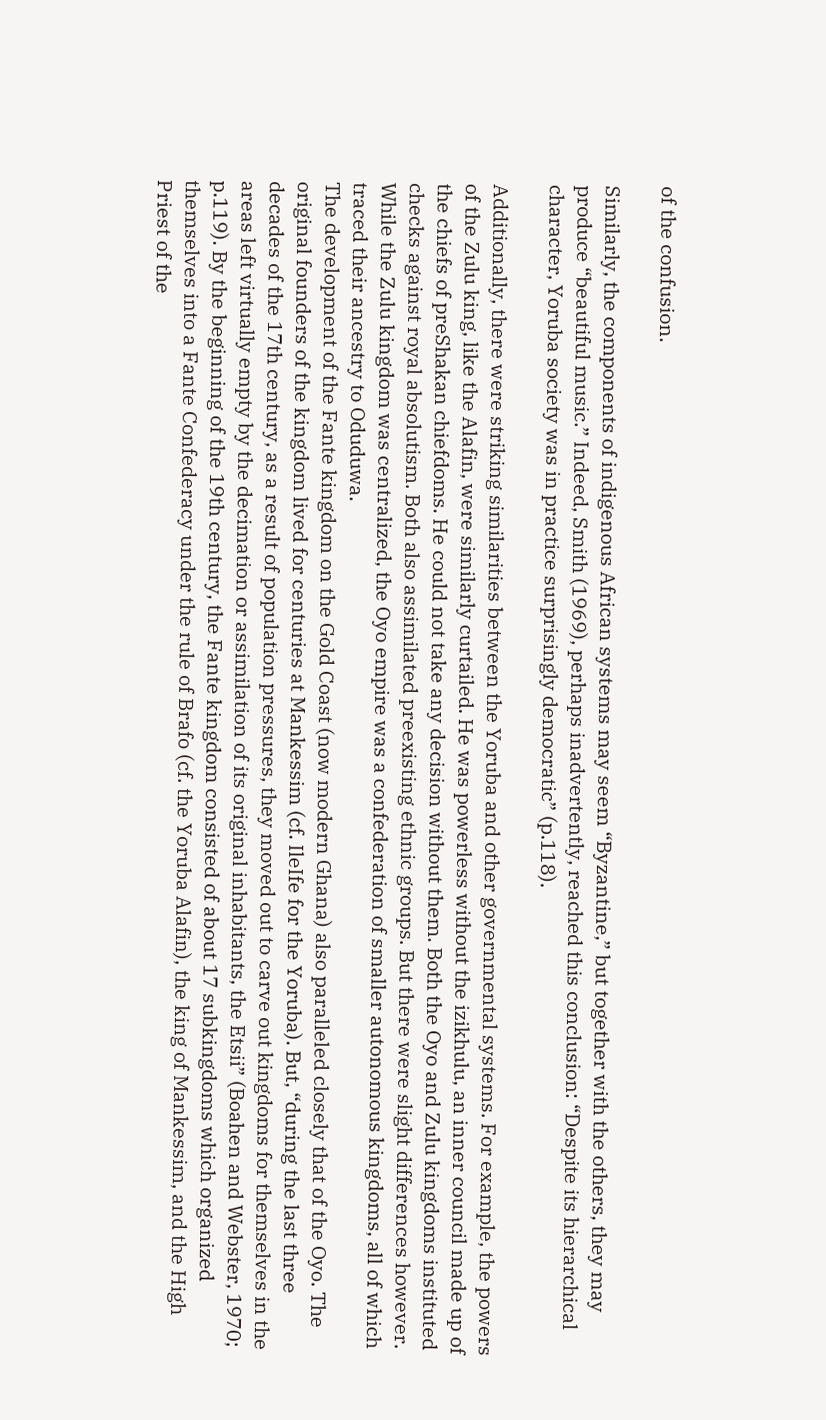of the confusion.

Similarly, the components of indigenous African systems may seem “Byzantine,” but together with the others, they may produce “beautiful music.” Indeed, Smith (1969), perhaps inadvertently, reached this conclusion: “Despite its hierarchical character, Yoruba society was in practice surprisingly democratic” (p.118).

Additionally, there were striking similarities between the Yoruba and other governmental systems. For example, the powers of the Zulu king, like the Alafin, were similarly curtailed. He was powerless without the izikhulu, an inner council made up of the chiefs of preShakan chiefdoms. He could not take any decision without them. Both the Oyo and Zulu kingdoms instituted checks against royal absolutism. Both also assimilated preexisting ethnic groups. But there were slight differences however. While the Zulu kingdom was centralized, the Oyo empire was a confederation of smaller autonomous kingdoms, all of which traced their ancestry to Oduduwa.
The development of the Fante kingdom on the Gold Coast (now modern Ghana) also paralleled closely that of the Oyo. The original founders of the kingdom lived for centuries at Mankessim (cf. IleIfe for the Yoruba). But, “during the last three decades of the 17th century, as a result of population pressures, they moved out to carve out kingdoms for themselves in the areas left virtually empty by the decimation or assimilation of its original inhabitants, the Etsii” (Boahen and Webster, 1970; p.119). By the beginning of the 19th century, the Fante kingdom consisted of about 17 subkingdoms which organized themselves into a Fante Confederacy under the rule of Brafo (cf. the Yoruba Alafin), the king of Mankessim, and the High Priest of the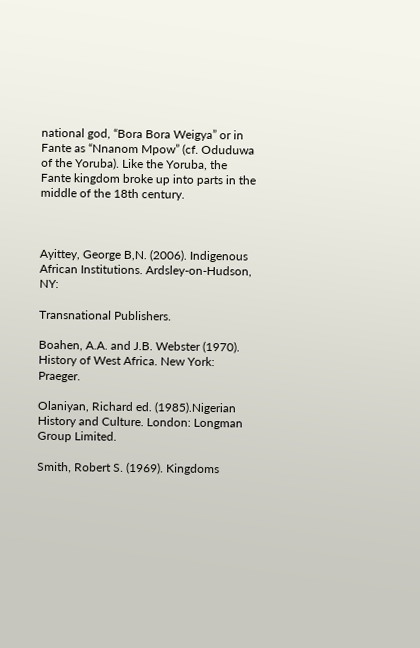national god, “Bora Bora Weigya” or in Fante as “Nnanom Mpow” (cf. Oduduwa of the Yoruba). Like the Yoruba, the Fante kingdom broke up into parts in the middle of the 18th century.



Ayittey, George B,N. (2006). Indigenous African Institutions. Ardsley-on-Hudson, NY:

Transnational Publishers.

Boahen, A.A. and J.B. Webster (1970). History of West Africa. New York: Praeger.

Olaniyan, Richard ed. (1985).Nigerian History and Culture. London: Longman Group Limited.

Smith, Robert S. (1969). Kingdoms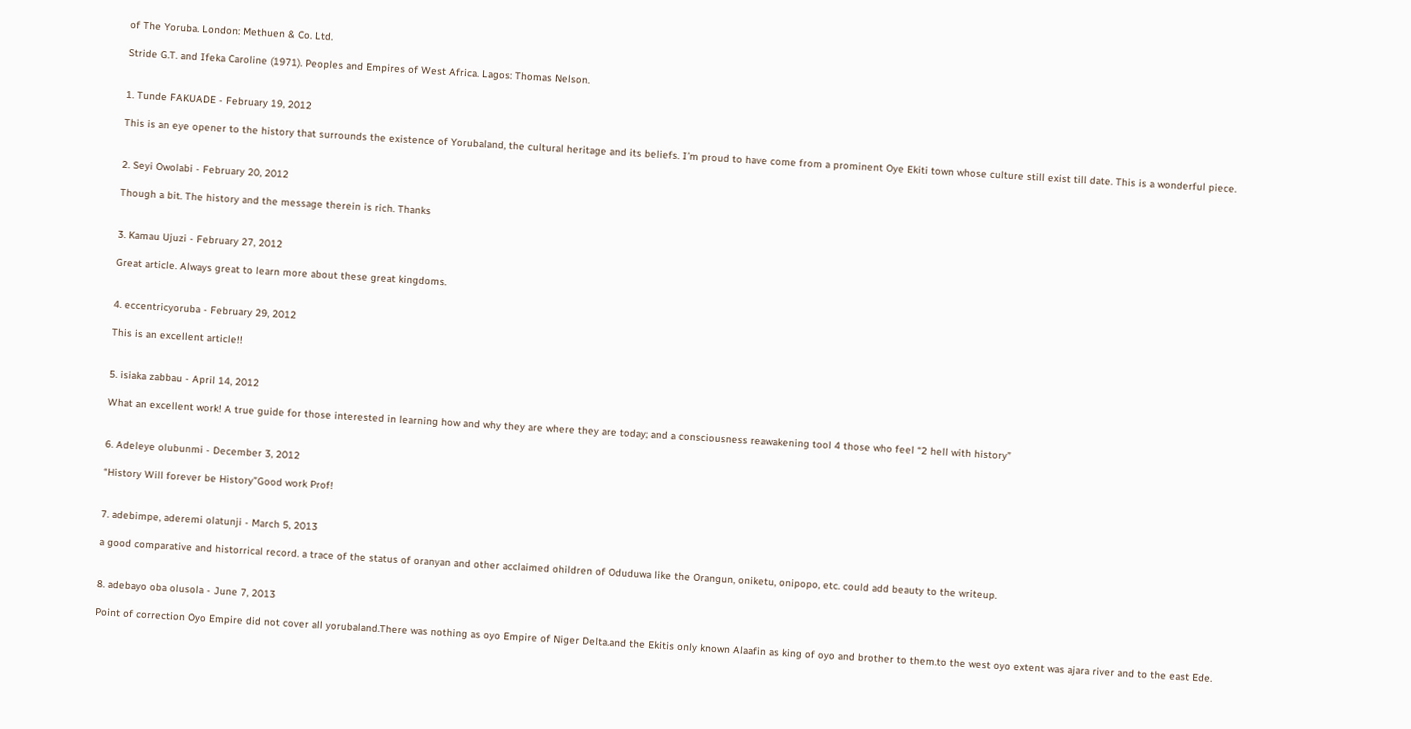of The Yoruba. London: Methuen & Co. Ltd.

Stride G.T. and Ifeka Caroline (1971). Peoples and Empires of West Africa. Lagos: Thomas Nelson.


1. Tunde FAKUADE - February 19, 2012

This is an eye opener to the history that surrounds the existence of Yorubaland, the cultural heritage and its beliefs. I’m proud to have come from a prominent Oye Ekiti town whose culture still exist till date. This is a wonderful piece.


2. Seyi Owolabi - February 20, 2012

Though a bit. The history and the message therein is rich. Thanks


3. Kamau Ujuzi - February 27, 2012

Great article. Always great to learn more about these great kingdoms.


4. eccentricyoruba - February 29, 2012

This is an excellent article!!


5. isiaka zabbau - April 14, 2012

What an excellent work! A true guide for those interested in learning how and why they are where they are today; and a consciousness reawakening tool 4 those who feel “2 hell with history”


6. Adeleye olubunmi - December 3, 2012

“History Will forever be History”Good work Prof!


7. adebimpe, aderemi olatunji - March 5, 2013

a good comparative and historrical record. a trace of the status of oranyan and other acclaimed ohildren of Oduduwa like the Orangun, oniketu, onipopo, etc. could add beauty to the writeup.


8. adebayo oba olusola - June 7, 2013

Point of correction Oyo Empire did not cover all yorubaland.There was nothing as oyo Empire of Niger Delta.and the Ekitis only known Alaafin as king of oyo and brother to them.to the west oyo extent was ajara river and to the east Ede.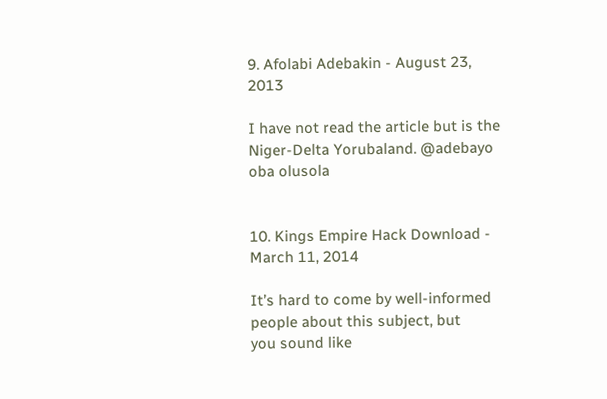9. Afolabi Adebakin - August 23, 2013

I have not read the article but is the Niger-Delta Yorubaland. @adebayo oba olusola


10. Kings Empire Hack Download - March 11, 2014

It’s hard to come by well-informed people about this subject, but
you sound like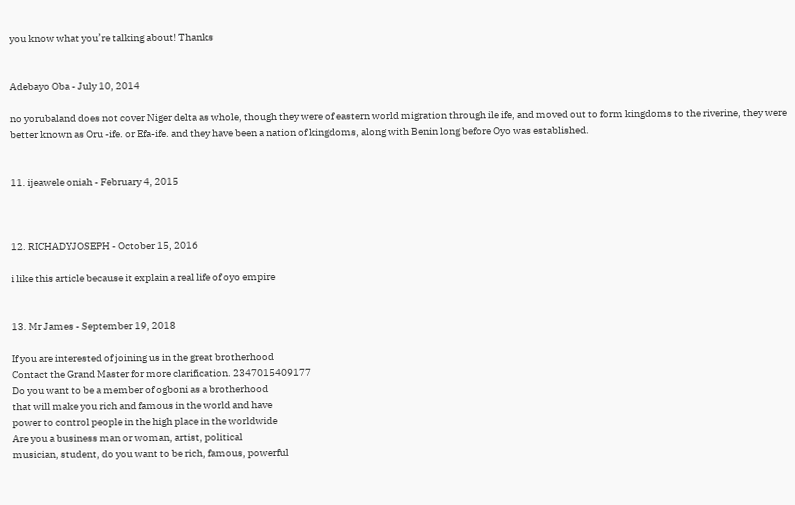you know what you’re talking about! Thanks


Adebayo Oba - July 10, 2014

no yorubaland does not cover Niger delta as whole, though they were of eastern world migration through ile ife, and moved out to form kingdoms to the riverine, they were better known as Oru -ife. or Efa-ife. and they have been a nation of kingdoms, along with Benin long before Oyo was established.


11. ijeawele oniah - February 4, 2015



12. RICHADYJOSEPH - October 15, 2016

i like this article because it explain a real life of oyo empire


13. Mr James - September 19, 2018

If you are interested of joining us in the great brotherhood
Contact the Grand Master for more clarification. 2347015409177
Do you want to be a member of ogboni as a brotherhood
that will make you rich and famous in the world and have
power to control people in the high place in the worldwide
Are you a business man or woman, artist, political
musician, student, do you want to be rich, famous, powerful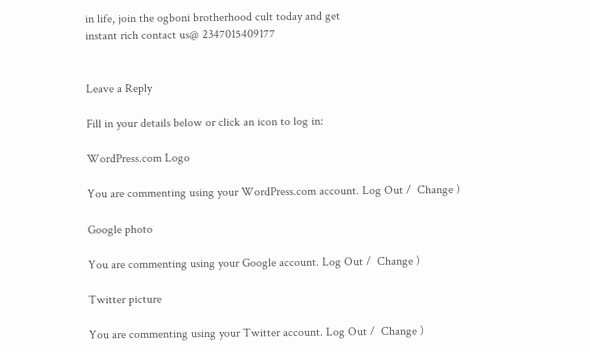in life, join the ogboni brotherhood cult today and get
instant rich contact us@ 2347015409177


Leave a Reply

Fill in your details below or click an icon to log in:

WordPress.com Logo

You are commenting using your WordPress.com account. Log Out /  Change )

Google photo

You are commenting using your Google account. Log Out /  Change )

Twitter picture

You are commenting using your Twitter account. Log Out /  Change )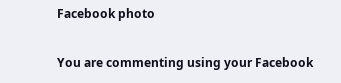Facebook photo

You are commenting using your Facebook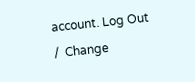account. Log Out /  Change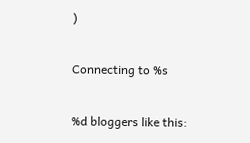)

Connecting to %s

%d bloggers like this: